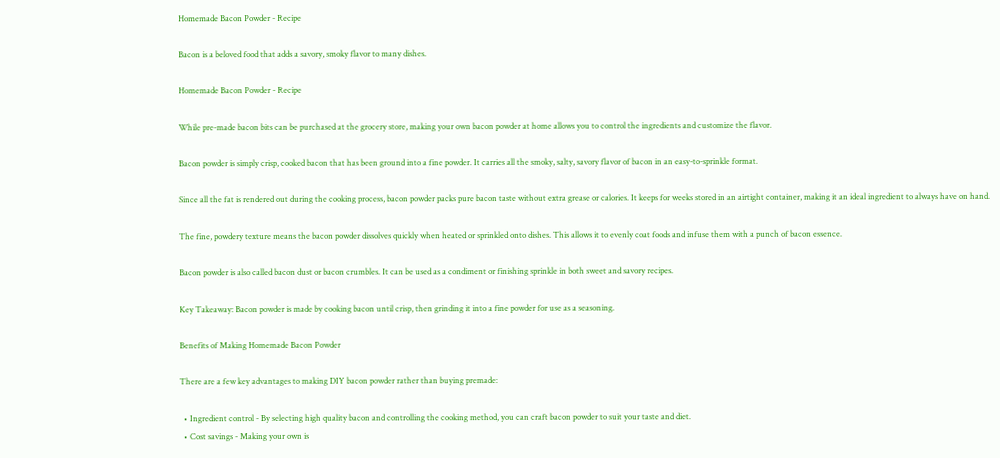Homemade Bacon Powder - Recipe

Bacon is a beloved food that adds a savory, smoky flavor to many dishes.

Homemade Bacon Powder - Recipe

While pre-made bacon bits can be purchased at the grocery store, making your own bacon powder at home allows you to control the ingredients and customize the flavor.

Bacon powder is simply crisp, cooked bacon that has been ground into a fine powder. It carries all the smoky, salty, savory flavor of bacon in an easy-to-sprinkle format.

Since all the fat is rendered out during the cooking process, bacon powder packs pure bacon taste without extra grease or calories. It keeps for weeks stored in an airtight container, making it an ideal ingredient to always have on hand.

The fine, powdery texture means the bacon powder dissolves quickly when heated or sprinkled onto dishes. This allows it to evenly coat foods and infuse them with a punch of bacon essence.

Bacon powder is also called bacon dust or bacon crumbles. It can be used as a condiment or finishing sprinkle in both sweet and savory recipes.

Key Takeaway: Bacon powder is made by cooking bacon until crisp, then grinding it into a fine powder for use as a seasoning.

Benefits of Making Homemade Bacon Powder

There are a few key advantages to making DIY bacon powder rather than buying premade:

  • Ingredient control - By selecting high quality bacon and controlling the cooking method, you can craft bacon powder to suit your taste and diet.
  • Cost savings - Making your own is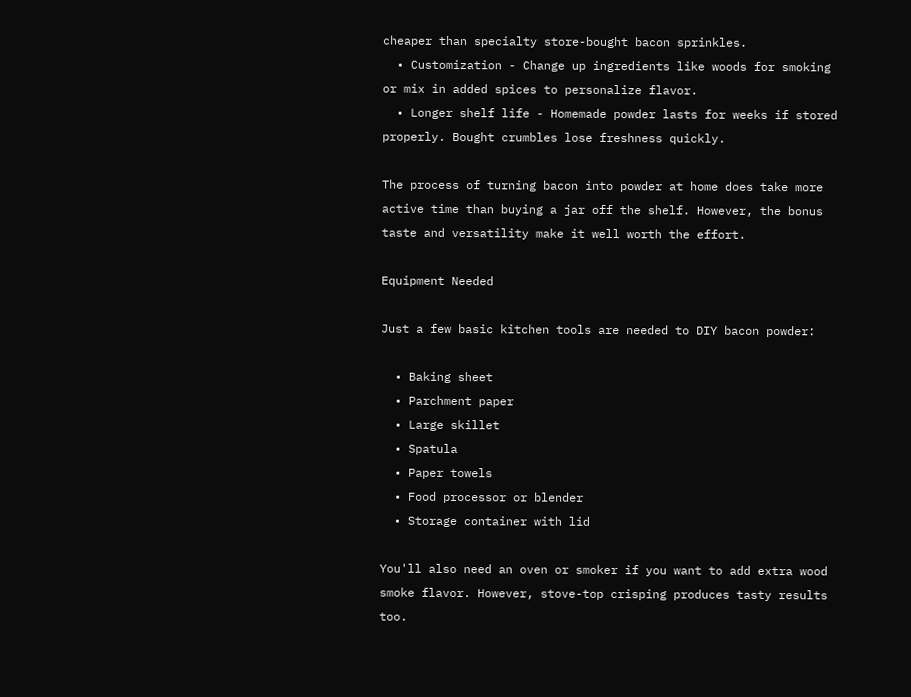cheaper than specialty store-bought bacon sprinkles.
  • Customization - Change up ingredients like woods for smoking or mix in added spices to personalize flavor.
  • Longer shelf life - Homemade powder lasts for weeks if stored properly. Bought crumbles lose freshness quickly.

The process of turning bacon into powder at home does take more active time than buying a jar off the shelf. However, the bonus taste and versatility make it well worth the effort.

Equipment Needed

Just a few basic kitchen tools are needed to DIY bacon powder:

  • Baking sheet
  • Parchment paper
  • Large skillet
  • Spatula
  • Paper towels
  • Food processor or blender
  • Storage container with lid

You'll also need an oven or smoker if you want to add extra wood smoke flavor. However, stove-top crisping produces tasty results too.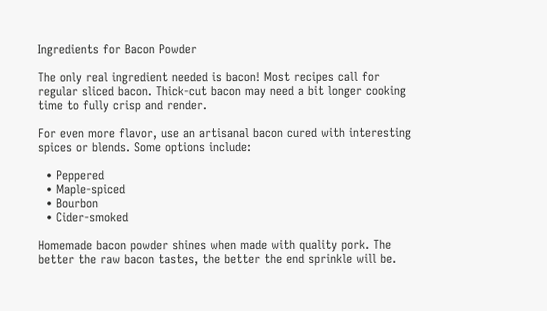Ingredients for Bacon Powder

The only real ingredient needed is bacon! Most recipes call for regular sliced bacon. Thick-cut bacon may need a bit longer cooking time to fully crisp and render.

For even more flavor, use an artisanal bacon cured with interesting spices or blends. Some options include:

  • Peppered
  • Maple-spiced
  • Bourbon
  • Cider-smoked

Homemade bacon powder shines when made with quality pork. The better the raw bacon tastes, the better the end sprinkle will be.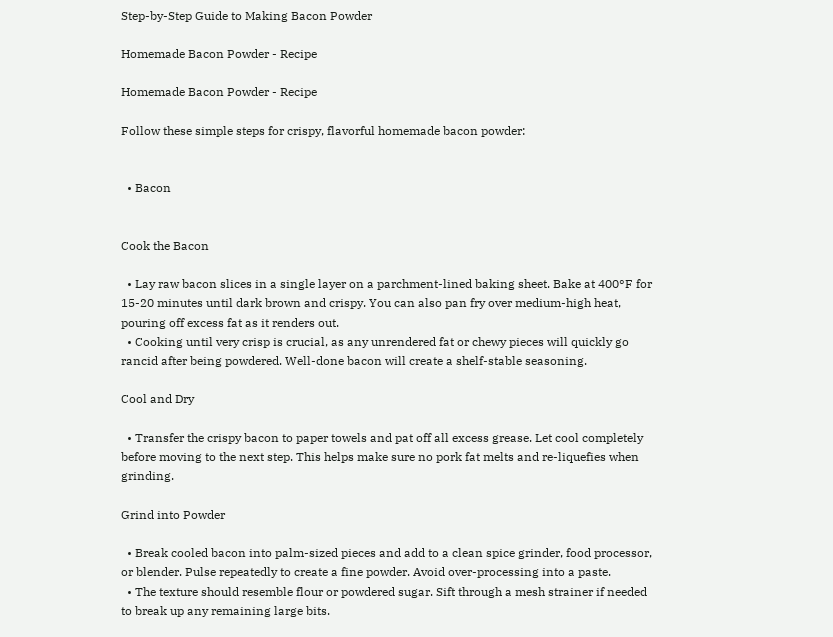Step-by-Step Guide to Making Bacon Powder

Homemade Bacon Powder - Recipe

Homemade Bacon Powder - Recipe

Follow these simple steps for crispy, flavorful homemade bacon powder:


  • Bacon


Cook the Bacon

  • Lay raw bacon slices in a single layer on a parchment-lined baking sheet. Bake at 400°F for 15-20 minutes until dark brown and crispy. You can also pan fry over medium-high heat, pouring off excess fat as it renders out.
  • Cooking until very crisp is crucial, as any unrendered fat or chewy pieces will quickly go rancid after being powdered. Well-done bacon will create a shelf-stable seasoning.

Cool and Dry

  • Transfer the crispy bacon to paper towels and pat off all excess grease. Let cool completely before moving to the next step. This helps make sure no pork fat melts and re-liquefies when grinding.

Grind into Powder

  • Break cooled bacon into palm-sized pieces and add to a clean spice grinder, food processor, or blender. Pulse repeatedly to create a fine powder. Avoid over-processing into a paste.
  • The texture should resemble flour or powdered sugar. Sift through a mesh strainer if needed to break up any remaining large bits.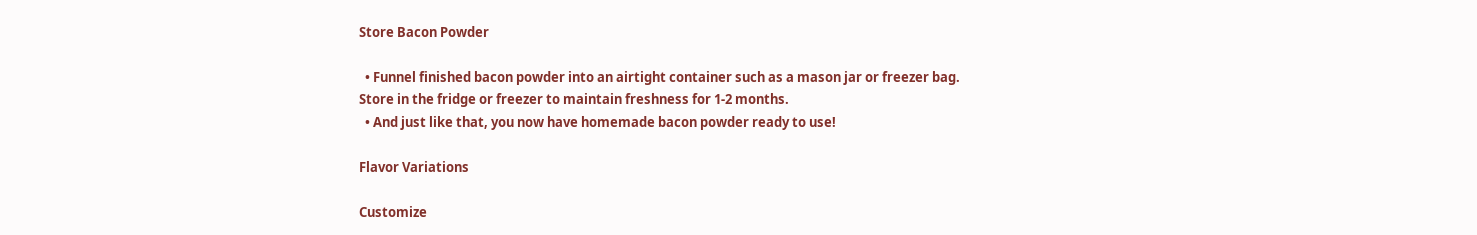Store Bacon Powder

  • Funnel finished bacon powder into an airtight container such as a mason jar or freezer bag. Store in the fridge or freezer to maintain freshness for 1-2 months.
  • And just like that, you now have homemade bacon powder ready to use!

Flavor Variations

Customize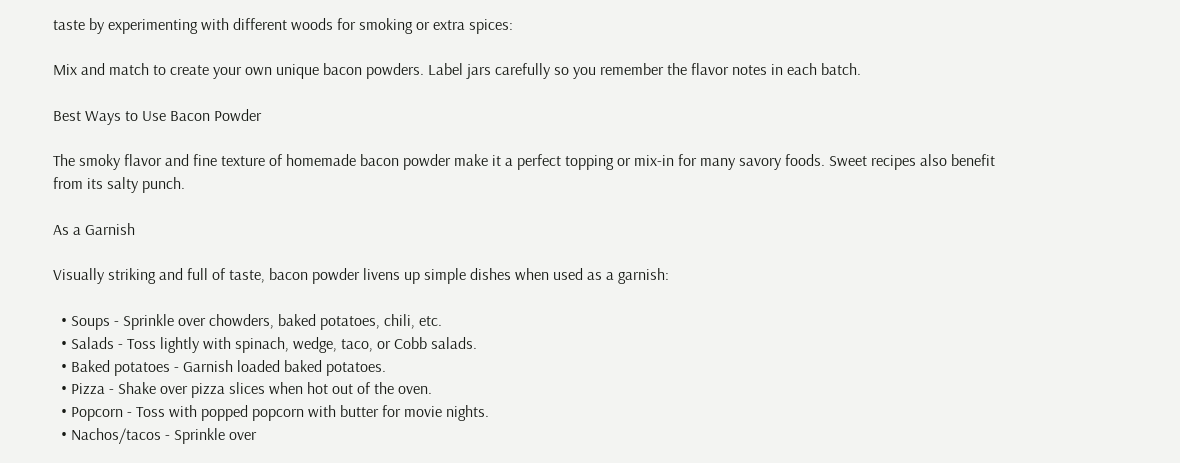taste by experimenting with different woods for smoking or extra spices:

Mix and match to create your own unique bacon powders. Label jars carefully so you remember the flavor notes in each batch.

Best Ways to Use Bacon Powder

The smoky flavor and fine texture of homemade bacon powder make it a perfect topping or mix-in for many savory foods. Sweet recipes also benefit from its salty punch.

As a Garnish

Visually striking and full of taste, bacon powder livens up simple dishes when used as a garnish:

  • Soups - Sprinkle over chowders, baked potatoes, chili, etc.
  • Salads - Toss lightly with spinach, wedge, taco, or Cobb salads.
  • Baked potatoes - Garnish loaded baked potatoes.
  • Pizza - Shake over pizza slices when hot out of the oven.
  • Popcorn - Toss with popped popcorn with butter for movie nights.
  • Nachos/tacos - Sprinkle over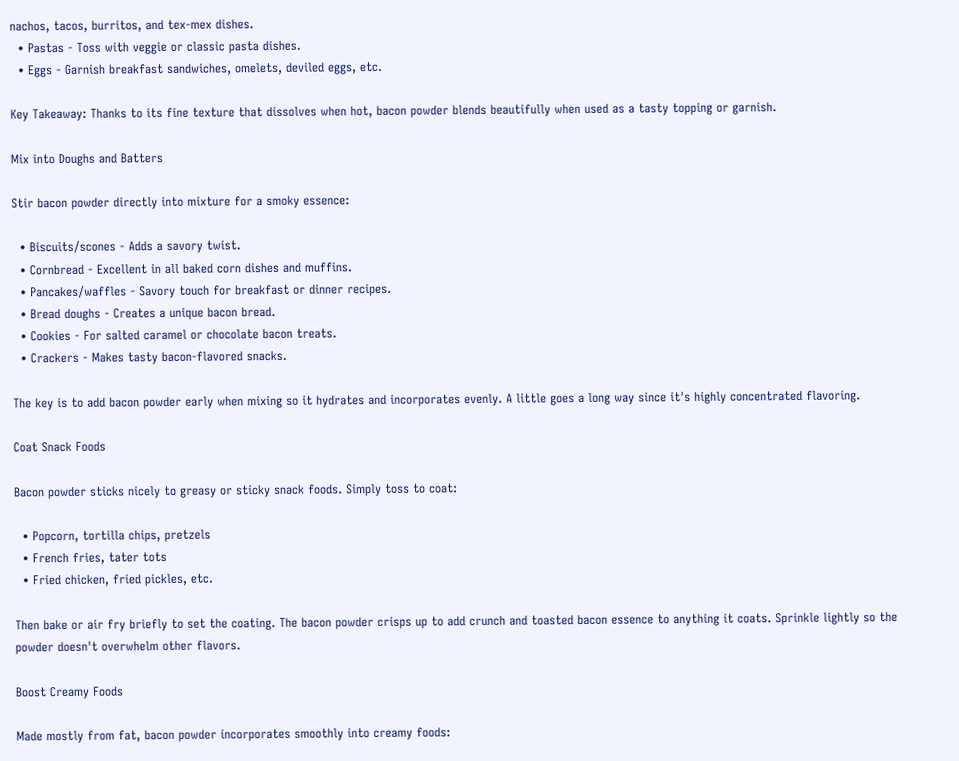nachos, tacos, burritos, and tex-mex dishes.
  • Pastas - Toss with veggie or classic pasta dishes.
  • Eggs - Garnish breakfast sandwiches, omelets, deviled eggs, etc.

Key Takeaway: Thanks to its fine texture that dissolves when hot, bacon powder blends beautifully when used as a tasty topping or garnish.

Mix into Doughs and Batters

Stir bacon powder directly into mixture for a smoky essence:

  • Biscuits/scones - Adds a savory twist.
  • Cornbread - Excellent in all baked corn dishes and muffins.
  • Pancakes/waffles - Savory touch for breakfast or dinner recipes.
  • Bread doughs - Creates a unique bacon bread.
  • Cookies - For salted caramel or chocolate bacon treats.
  • Crackers - Makes tasty bacon-flavored snacks.

The key is to add bacon powder early when mixing so it hydrates and incorporates evenly. A little goes a long way since it's highly concentrated flavoring.

Coat Snack Foods

Bacon powder sticks nicely to greasy or sticky snack foods. Simply toss to coat:

  • Popcorn, tortilla chips, pretzels
  • French fries, tater tots
  • Fried chicken, fried pickles, etc.

Then bake or air fry briefly to set the coating. The bacon powder crisps up to add crunch and toasted bacon essence to anything it coats. Sprinkle lightly so the powder doesn't overwhelm other flavors.

Boost Creamy Foods

Made mostly from fat, bacon powder incorporates smoothly into creamy foods: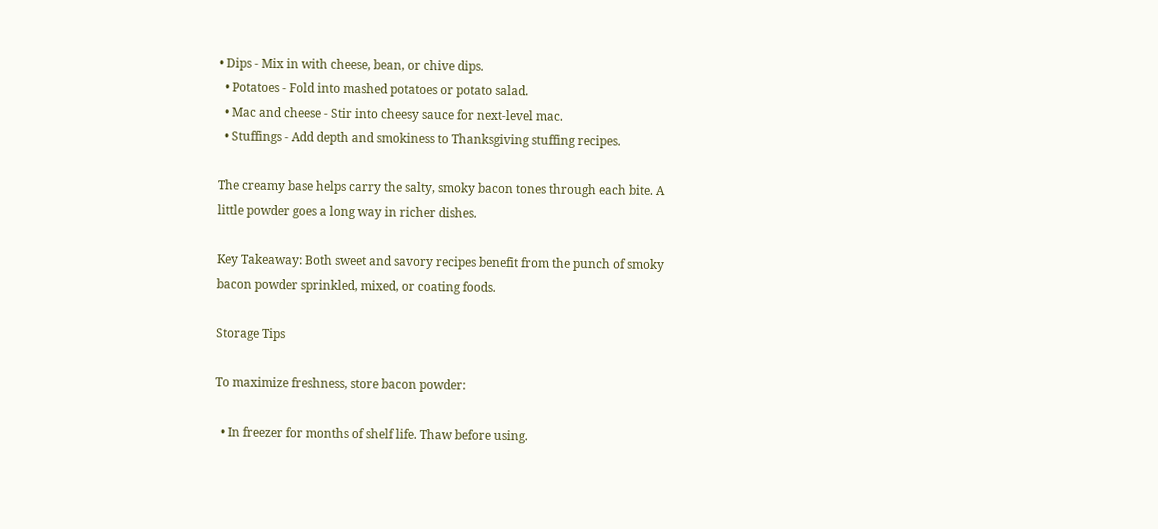• Dips - Mix in with cheese, bean, or chive dips.
  • Potatoes - Fold into mashed potatoes or potato salad.
  • Mac and cheese - Stir into cheesy sauce for next-level mac.
  • Stuffings - Add depth and smokiness to Thanksgiving stuffing recipes.

The creamy base helps carry the salty, smoky bacon tones through each bite. A little powder goes a long way in richer dishes.

Key Takeaway: Both sweet and savory recipes benefit from the punch of smoky bacon powder sprinkled, mixed, or coating foods.

Storage Tips

To maximize freshness, store bacon powder:

  • In freezer for months of shelf life. Thaw before using.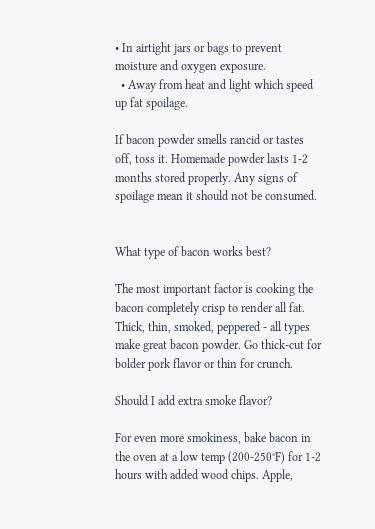• In airtight jars or bags to prevent moisture and oxygen exposure.
  • Away from heat and light which speed up fat spoilage.

If bacon powder smells rancid or tastes off, toss it. Homemade powder lasts 1-2 months stored properly. Any signs of spoilage mean it should not be consumed.


What type of bacon works best?

The most important factor is cooking the bacon completely crisp to render all fat. Thick, thin, smoked, peppered - all types make great bacon powder. Go thick-cut for bolder pork flavor or thin for crunch.

Should I add extra smoke flavor?

For even more smokiness, bake bacon in the oven at a low temp (200-250°F) for 1-2 hours with added wood chips. Apple,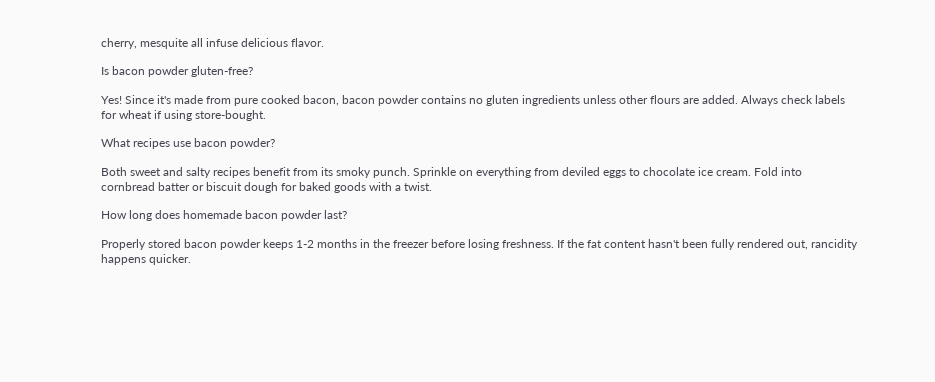cherry, mesquite all infuse delicious flavor.

Is bacon powder gluten-free?

Yes! Since it's made from pure cooked bacon, bacon powder contains no gluten ingredients unless other flours are added. Always check labels for wheat if using store-bought.

What recipes use bacon powder?

Both sweet and salty recipes benefit from its smoky punch. Sprinkle on everything from deviled eggs to chocolate ice cream. Fold into cornbread batter or biscuit dough for baked goods with a twist.

How long does homemade bacon powder last?

Properly stored bacon powder keeps 1-2 months in the freezer before losing freshness. If the fat content hasn't been fully rendered out, rancidity happens quicker.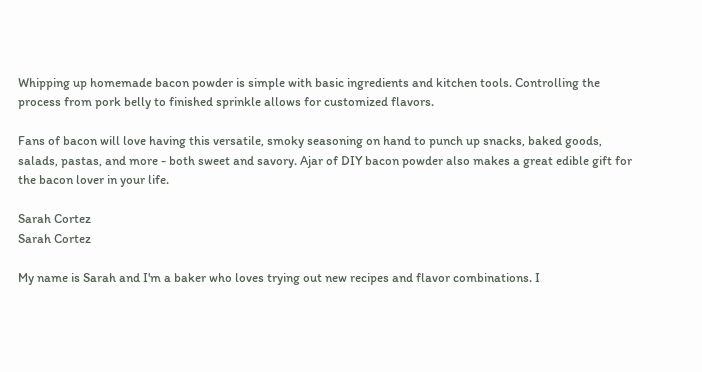Whipping up homemade bacon powder is simple with basic ingredients and kitchen tools. Controlling the process from pork belly to finished sprinkle allows for customized flavors.

Fans of bacon will love having this versatile, smoky seasoning on hand to punch up snacks, baked goods, salads, pastas, and more - both sweet and savory. Ajar of DIY bacon powder also makes a great edible gift for the bacon lover in your life.

Sarah Cortez
Sarah Cortez

My name is Sarah and I'm a baker who loves trying out new recipes and flavor combinations. I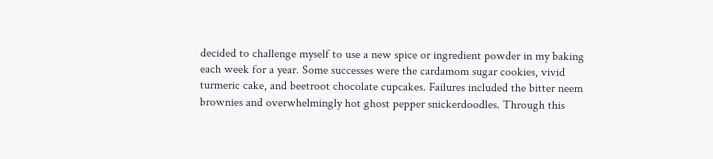decided to challenge myself to use a new spice or ingredient powder in my baking each week for a year. Some successes were the cardamom sugar cookies, vivid turmeric cake, and beetroot chocolate cupcakes. Failures included the bitter neem brownies and overwhelmingly hot ghost pepper snickerdoodles. Through this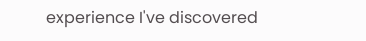experience I've discovered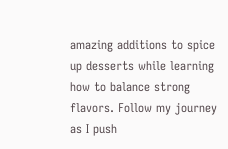amazing additions to spice up desserts while learning how to balance strong flavors. Follow my journey as I push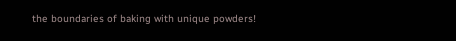the boundaries of baking with unique powders!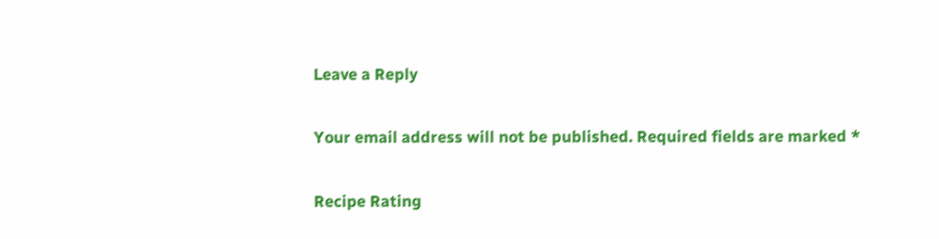Leave a Reply

Your email address will not be published. Required fields are marked *

Recipe Rating